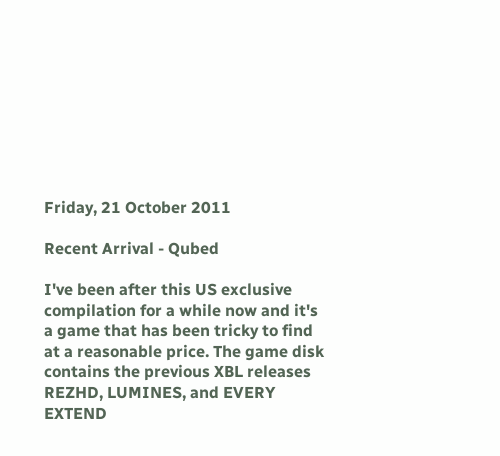Friday, 21 October 2011

Recent Arrival - Qubed

I've been after this US exclusive compilation for a while now and it's a game that has been tricky to find at a reasonable price. The game disk contains the previous XBL releases REZHD, LUMINES, and EVERY EXTEND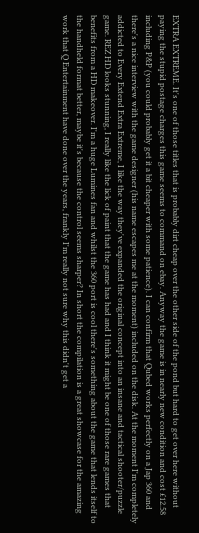EXTRA EXTREME. It's one of those titles that is probably dirt cheap over the other side of the pond but hard to get over here without paying the stupid postage charges this game seems to command on ebay. Anyway the game is in nearly new condition and cost £12.58 including P&P (you could probably get it a bit cheaper with some patience). I can confirm that Qubed works perfectly on a Jap 360 and there's a nice interview with the game designer (his name escapes me at the moment) included on the disk. At the moment I'm completely addicted to Every Extend Extra Extreme, I like the way they've expanded the original concept into an insane and tactical shooter/puzzle game. REZ HD looks stunning, I really like the lick of paint that the game has had and I think it might be one of those rare games that benefits from a HD makeover. I'm a huge Lumines fan and whilst the 360 port is cool there's something about the game that lends itself to the handheld format better, maybe it's because the control seems sharper? In short the compilation is a great showcase for the amazing work that Q Entertainment have done over the years, frankly I'm really not sure why this didn't get a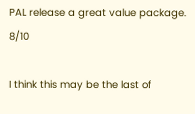PAL release a great value package. 8/10

I think this may be the last of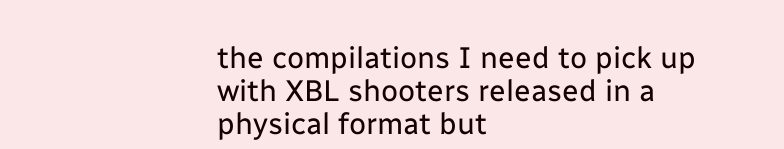the compilations I need to pick up with XBL shooters released in a physical format but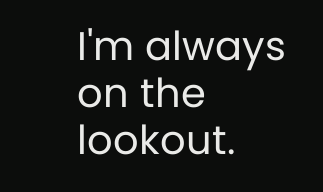I'm always on the lookout.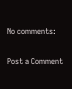No comments:

Post a Comment